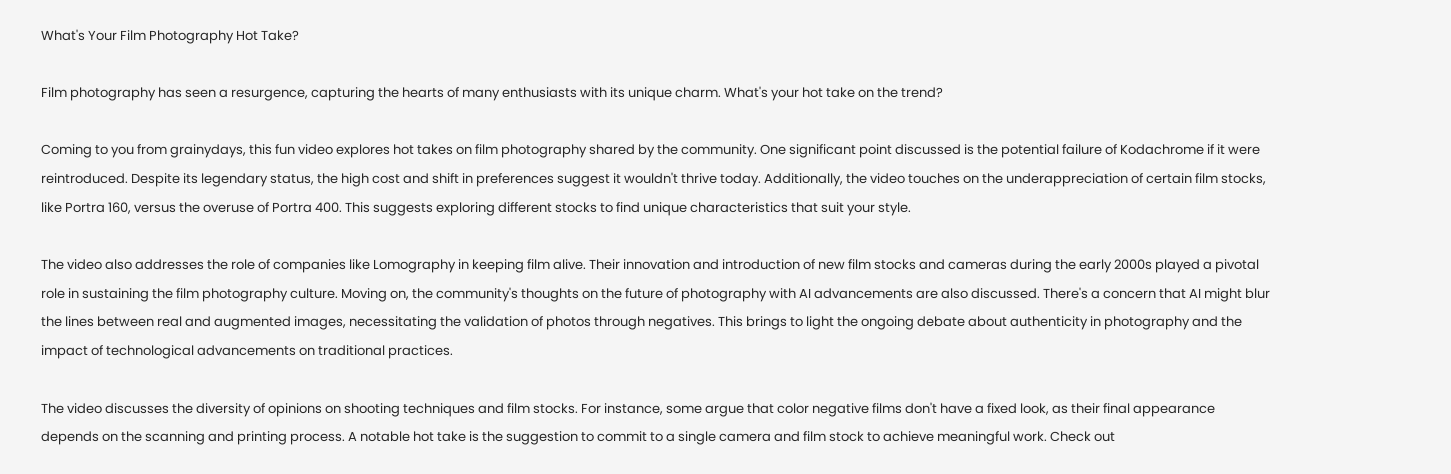What's Your Film Photography Hot Take?

Film photography has seen a resurgence, capturing the hearts of many enthusiasts with its unique charm. What's your hot take on the trend?

Coming to you from grainydays, this fun video explores hot takes on film photography shared by the community. One significant point discussed is the potential failure of Kodachrome if it were reintroduced. Despite its legendary status, the high cost and shift in preferences suggest it wouldn't thrive today. Additionally, the video touches on the underappreciation of certain film stocks, like Portra 160, versus the overuse of Portra 400. This suggests exploring different stocks to find unique characteristics that suit your style.

The video also addresses the role of companies like Lomography in keeping film alive. Their innovation and introduction of new film stocks and cameras during the early 2000s played a pivotal role in sustaining the film photography culture. Moving on, the community's thoughts on the future of photography with AI advancements are also discussed. There's a concern that AI might blur the lines between real and augmented images, necessitating the validation of photos through negatives. This brings to light the ongoing debate about authenticity in photography and the impact of technological advancements on traditional practices.

The video discusses the diversity of opinions on shooting techniques and film stocks. For instance, some argue that color negative films don't have a fixed look, as their final appearance depends on the scanning and printing process. A notable hot take is the suggestion to commit to a single camera and film stock to achieve meaningful work. Check out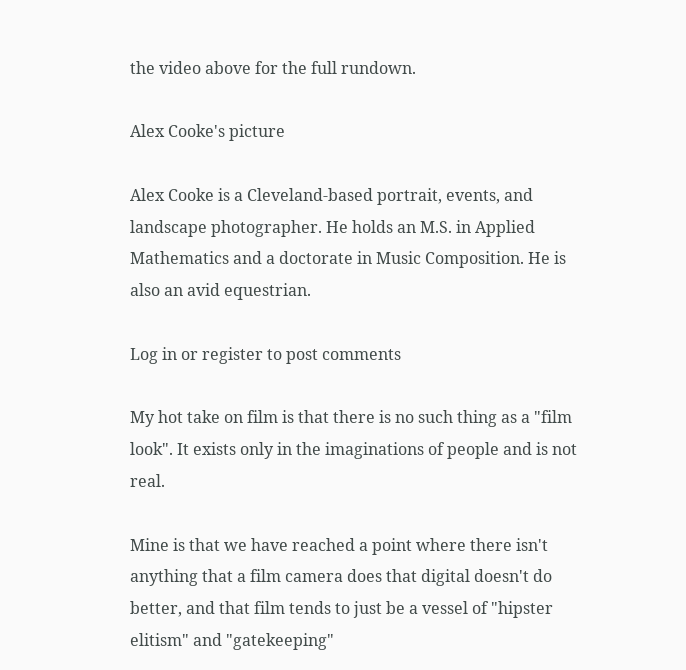the video above for the full rundown.

Alex Cooke's picture

Alex Cooke is a Cleveland-based portrait, events, and landscape photographer. He holds an M.S. in Applied Mathematics and a doctorate in Music Composition. He is also an avid equestrian.

Log in or register to post comments

My hot take on film is that there is no such thing as a "film look". It exists only in the imaginations of people and is not real.

Mine is that we have reached a point where there isn't anything that a film camera does that digital doesn't do better, and that film tends to just be a vessel of "hipster elitism" and "gatekeeping"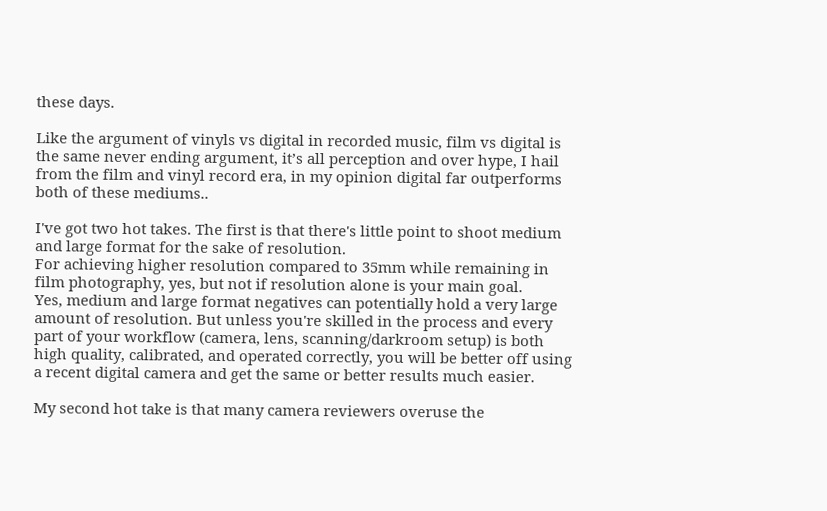these days.

Like the argument of vinyls vs digital in recorded music, film vs digital is the same never ending argument, it’s all perception and over hype, I hail from the film and vinyl record era, in my opinion digital far outperforms both of these mediums..

I've got two hot takes. The first is that there's little point to shoot medium and large format for the sake of resolution.
For achieving higher resolution compared to 35mm while remaining in film photography, yes, but not if resolution alone is your main goal.
Yes, medium and large format negatives can potentially hold a very large amount of resolution. But unless you're skilled in the process and every part of your workflow (camera, lens, scanning/darkroom setup) is both high quality, calibrated, and operated correctly, you will be better off using a recent digital camera and get the same or better results much easier.

My second hot take is that many camera reviewers overuse the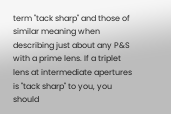term "tack sharp" and those of similar meaning when describing just about any P&S with a prime lens. If a triplet lens at intermediate apertures is "tack sharp" to you, you should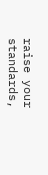raise your standards,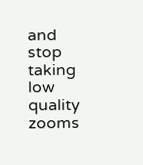and stop taking low quality zooms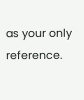as your only reference.